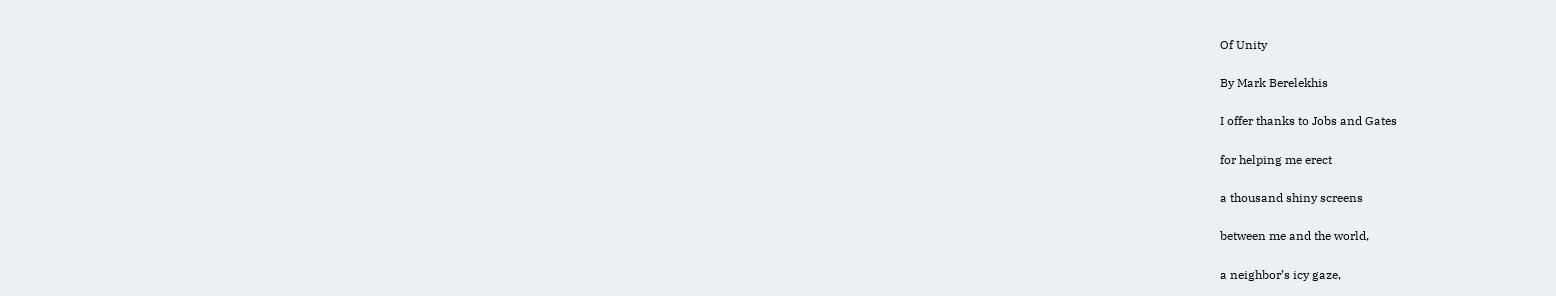Of Unity

By Mark Berelekhis

I offer thanks to Jobs and Gates

for helping me erect

a thousand shiny screens

between me and the world,

a neighbor’s icy gaze,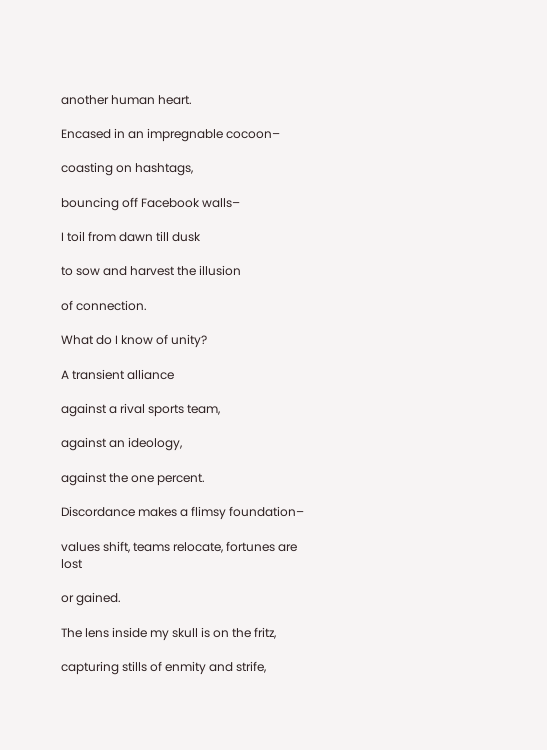another human heart.

Encased in an impregnable cocoon–

coasting on hashtags,

bouncing off Facebook walls–

I toil from dawn till dusk

to sow and harvest the illusion

of connection.

What do I know of unity?

A transient alliance

against a rival sports team,

against an ideology,

against the one percent.

Discordance makes a flimsy foundation–

values shift, teams relocate, fortunes are lost

or gained.

The lens inside my skull is on the fritz,

capturing stills of enmity and strife,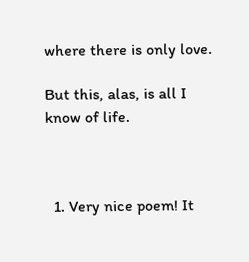where there is only love.

But this, alas, is all I know of life.



  1. Very nice poem! It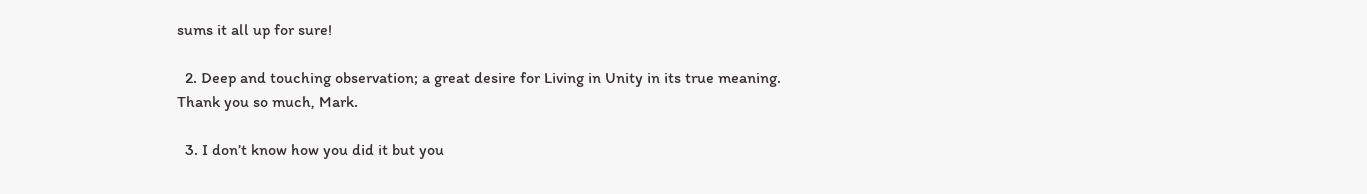sums it all up for sure!

  2. Deep and touching observation; a great desire for Living in Unity in its true meaning. Thank you so much, Mark.

  3. I don’t know how you did it but you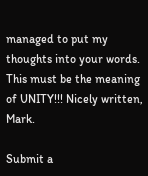managed to put my thoughts into your words. This must be the meaning of UNITY!!! Nicely written, Mark.

Submit a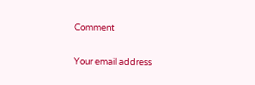Comment

Your email address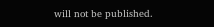will not be published.